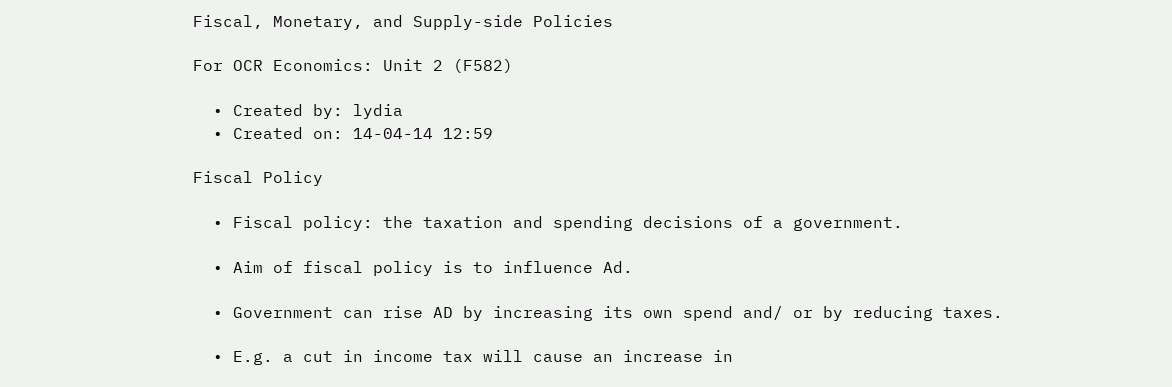Fiscal, Monetary, and Supply-side Policies

For OCR Economics: Unit 2 (F582)

  • Created by: lydia
  • Created on: 14-04-14 12:59

Fiscal Policy

  • Fiscal policy: the taxation and spending decisions of a government.

  • Aim of fiscal policy is to influence Ad.

  • Government can rise AD by increasing its own spend and/ or by reducing taxes.

  • E.g. a cut in income tax will cause an increase in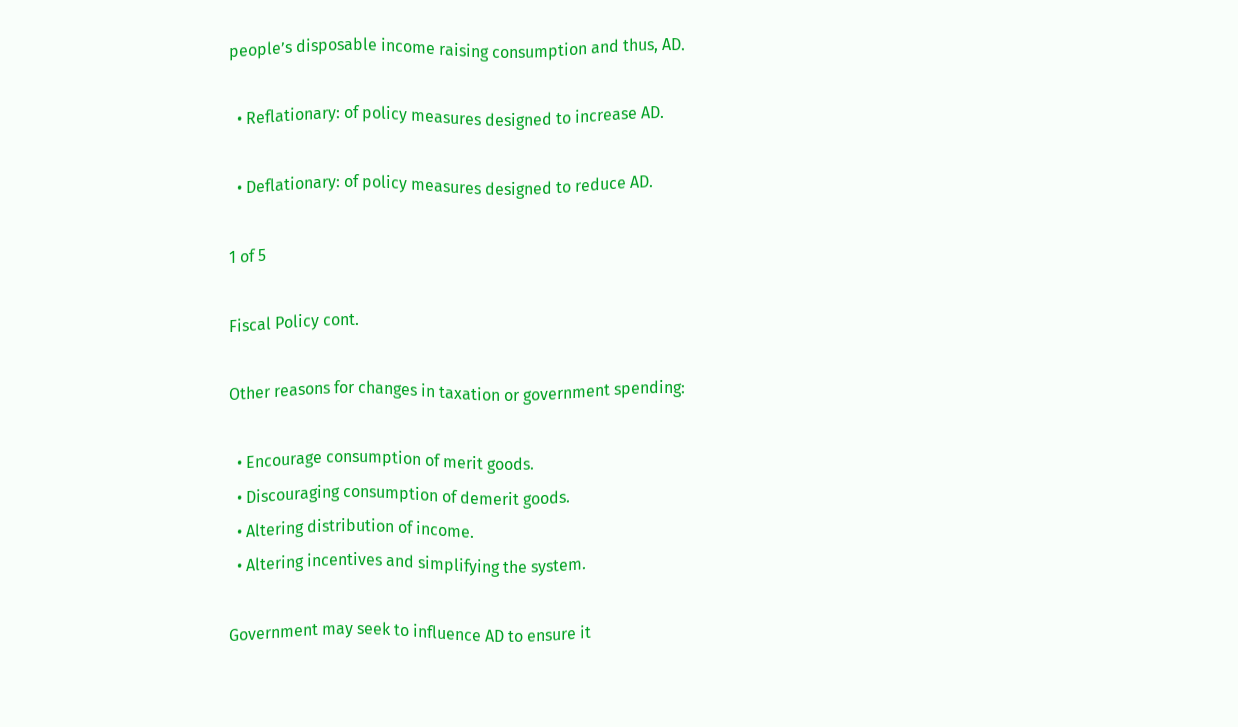people’s disposable income raising consumption and thus, AD.

  • Reflationary: of policy measures designed to increase AD.

  • Deflationary: of policy measures designed to reduce AD.

1 of 5

Fiscal Policy cont.

Other reasons for changes in taxation or government spending:

  • Encourage consumption of merit goods.
  • Discouraging consumption of demerit goods.
  • Altering distribution of income.
  • Altering incentives and simplifying the system.

Government may seek to influence AD to ensure it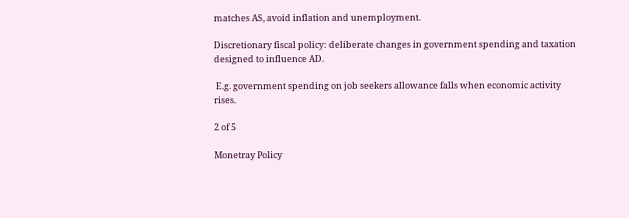matches AS, avoid inflation and unemployment.

Discretionary fiscal policy: deliberate changes in government spending and taxation designed to influence AD.

 E.g. government spending on job seekers allowance falls when economic activity rises.

2 of 5

Monetray Policy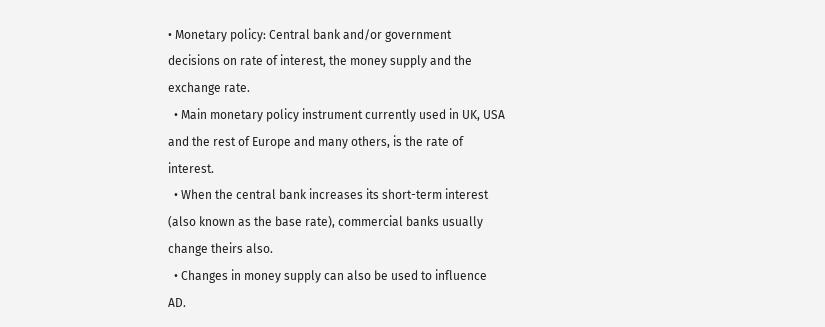• Monetary policy: Central bank and/or government decisions on rate of interest, the money supply and the exchange rate.
  • Main monetary policy instrument currently used in UK, USA and the rest of Europe and many others, is the rate of interest.
  • When the central bank increases its short-term interest (also known as the base rate), commercial banks usually change theirs also.
  • Changes in money supply can also be used to influence AD.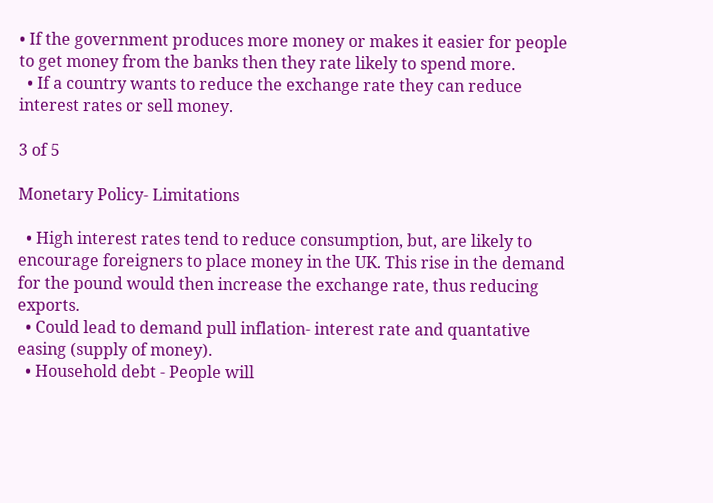• If the government produces more money or makes it easier for people to get money from the banks then they rate likely to spend more.
  • If a country wants to reduce the exchange rate they can reduce interest rates or sell money.

3 of 5

Monetary Policy- Limitations

  • High interest rates tend to reduce consumption, but, are likely to encourage foreigners to place money in the UK. This rise in the demand for the pound would then increase the exchange rate, thus reducing exports.
  • Could lead to demand pull inflation- interest rate and quantative easing (supply of money).
  • Household debt - People will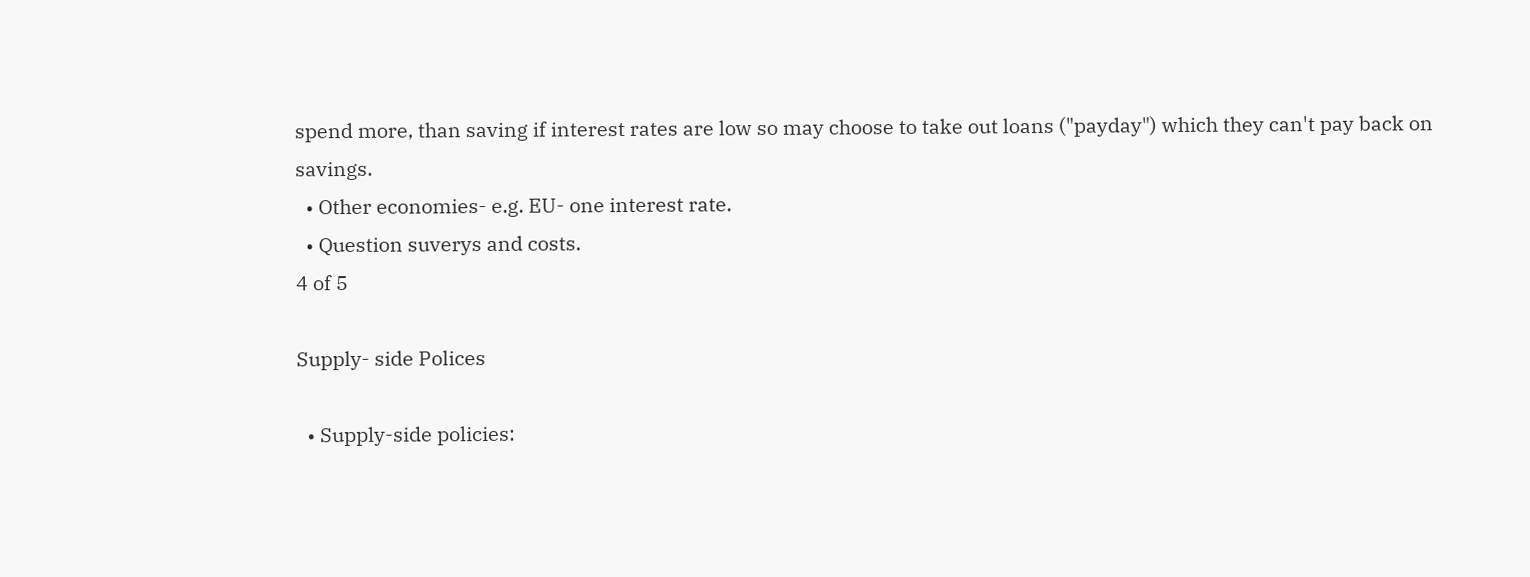spend more, than saving if interest rates are low so may choose to take out loans ("payday") which they can't pay back on savings.
  • Other economies- e.g. EU- one interest rate.
  • Question suverys and costs.
4 of 5

Supply- side Polices

  • Supply-side policies: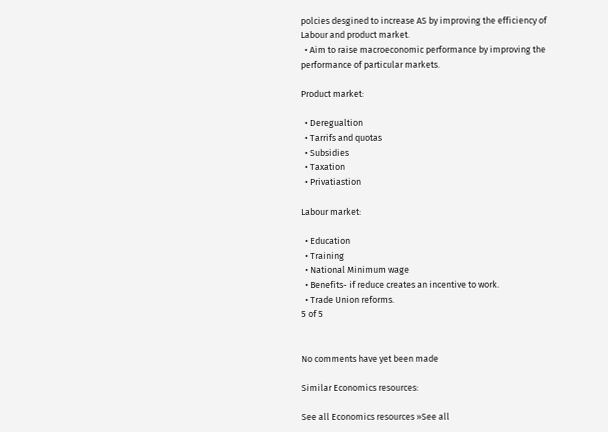polcies desgined to increase AS by improving the efficiency of Labour and product market.
  • Aim to raise macroeconomic performance by improving the performance of particular markets.

Product market:

  • Deregualtion
  • Tarrifs and quotas
  • Subsidies
  • Taxation
  • Privatiastion

Labour market:

  • Education
  • Training
  • National Minimum wage
  • Benefits- if reduce creates an incentive to work.
  • Trade Union reforms.
5 of 5


No comments have yet been made

Similar Economics resources:

See all Economics resources »See all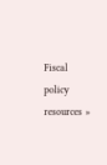Fiscal policy resources »